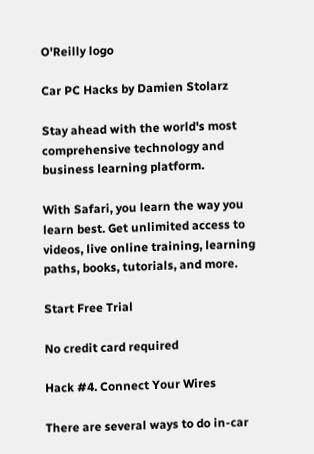O'Reilly logo

Car PC Hacks by Damien Stolarz

Stay ahead with the world's most comprehensive technology and business learning platform.

With Safari, you learn the way you learn best. Get unlimited access to videos, live online training, learning paths, books, tutorials, and more.

Start Free Trial

No credit card required

Hack #4. Connect Your Wires

There are several ways to do in-car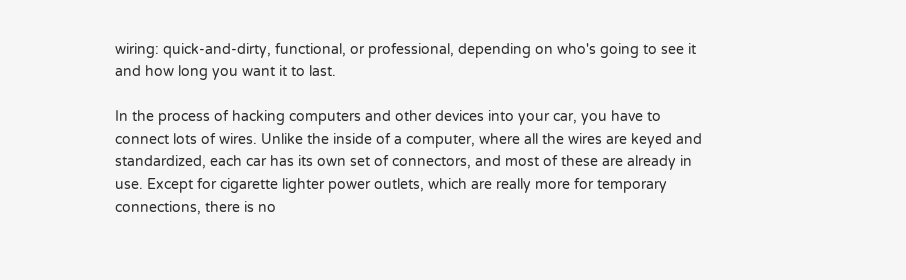wiring: quick-and-dirty, functional, or professional, depending on who's going to see it and how long you want it to last.

In the process of hacking computers and other devices into your car, you have to connect lots of wires. Unlike the inside of a computer, where all the wires are keyed and standardized, each car has its own set of connectors, and most of these are already in use. Except for cigarette lighter power outlets, which are really more for temporary connections, there is no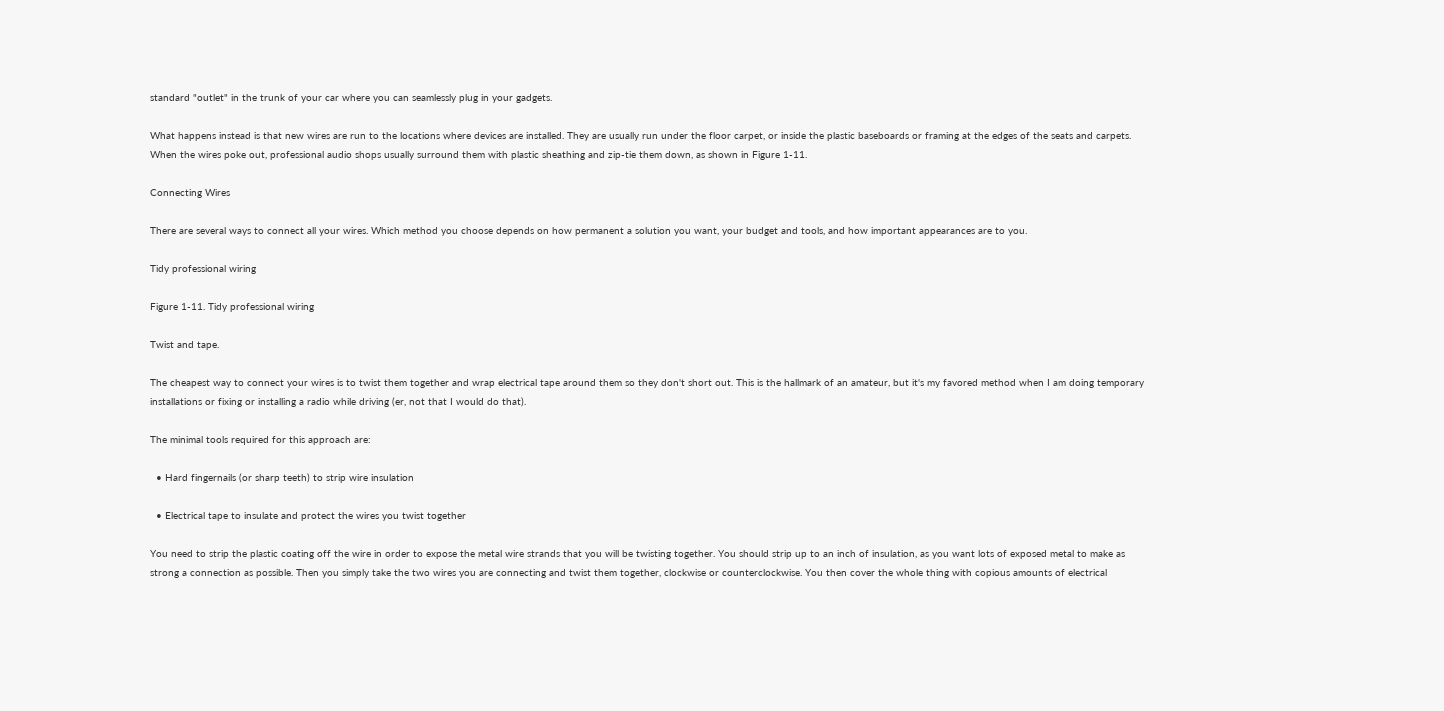standard "outlet" in the trunk of your car where you can seamlessly plug in your gadgets.

What happens instead is that new wires are run to the locations where devices are installed. They are usually run under the floor carpet, or inside the plastic baseboards or framing at the edges of the seats and carpets. When the wires poke out, professional audio shops usually surround them with plastic sheathing and zip-tie them down, as shown in Figure 1-11.

Connecting Wires

There are several ways to connect all your wires. Which method you choose depends on how permanent a solution you want, your budget and tools, and how important appearances are to you.

Tidy professional wiring

Figure 1-11. Tidy professional wiring

Twist and tape.

The cheapest way to connect your wires is to twist them together and wrap electrical tape around them so they don't short out. This is the hallmark of an amateur, but it's my favored method when I am doing temporary installations or fixing or installing a radio while driving (er, not that I would do that).

The minimal tools required for this approach are:

  • Hard fingernails (or sharp teeth) to strip wire insulation

  • Electrical tape to insulate and protect the wires you twist together

You need to strip the plastic coating off the wire in order to expose the metal wire strands that you will be twisting together. You should strip up to an inch of insulation, as you want lots of exposed metal to make as strong a connection as possible. Then you simply take the two wires you are connecting and twist them together, clockwise or counterclockwise. You then cover the whole thing with copious amounts of electrical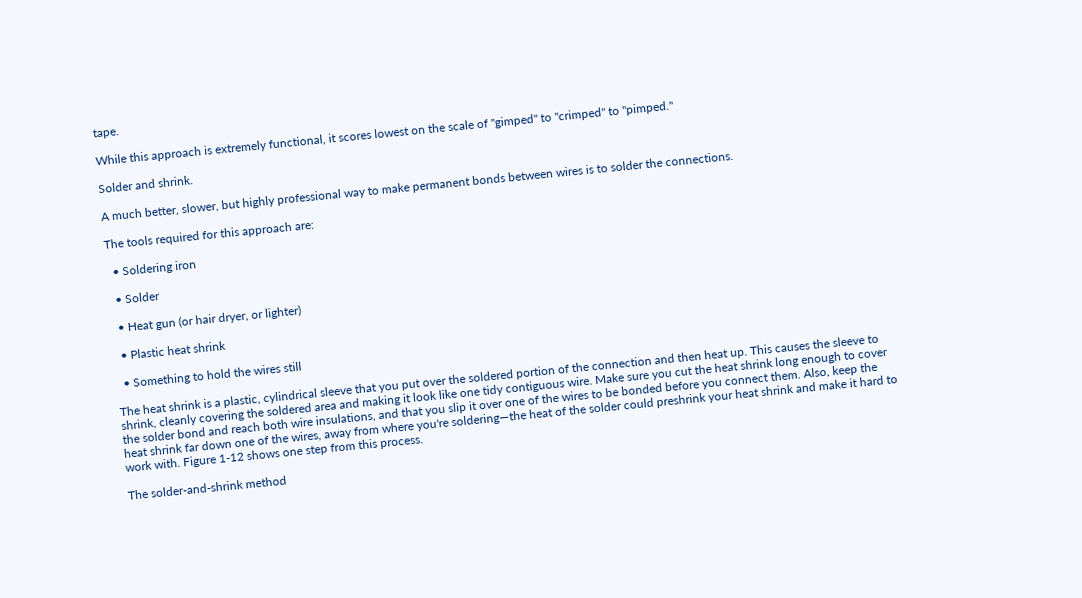tape.

While this approach is extremely functional, it scores lowest on the scale of "gimped" to "crimped" to "pimped."

Solder and shrink.

A much better, slower, but highly professional way to make permanent bonds between wires is to solder the connections.

The tools required for this approach are:

  • Soldering iron

  • Solder

  • Heat gun (or hair dryer, or lighter)

  • Plastic heat shrink

  • Something to hold the wires still

The heat shrink is a plastic, cylindrical sleeve that you put over the soldered portion of the connection and then heat up. This causes the sleeve to shrink, cleanly covering the soldered area and making it look like one tidy contiguous wire. Make sure you cut the heat shrink long enough to cover the solder bond and reach both wire insulations, and that you slip it over one of the wires to be bonded before you connect them. Also, keep the heat shrink far down one of the wires, away from where you're soldering—the heat of the solder could preshrink your heat shrink and make it hard to work with. Figure 1-12 shows one step from this process.

The solder-and-shrink method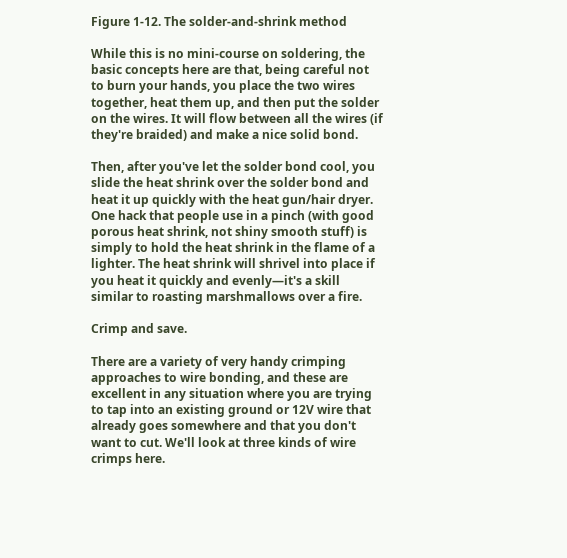Figure 1-12. The solder-and-shrink method

While this is no mini-course on soldering, the basic concepts here are that, being careful not to burn your hands, you place the two wires together, heat them up, and then put the solder on the wires. It will flow between all the wires (if they're braided) and make a nice solid bond.

Then, after you've let the solder bond cool, you slide the heat shrink over the solder bond and heat it up quickly with the heat gun/hair dryer. One hack that people use in a pinch (with good porous heat shrink, not shiny smooth stuff) is simply to hold the heat shrink in the flame of a lighter. The heat shrink will shrivel into place if you heat it quickly and evenly—it's a skill similar to roasting marshmallows over a fire.

Crimp and save.

There are a variety of very handy crimping approaches to wire bonding, and these are excellent in any situation where you are trying to tap into an existing ground or 12V wire that already goes somewhere and that you don't want to cut. We'll look at three kinds of wire crimps here.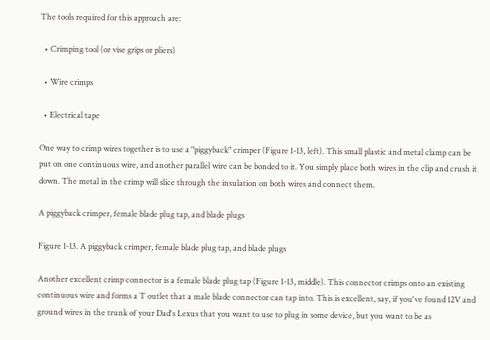The tools required for this approach are:

  • Crimping tool (or vise grips or pliers)

  • Wire crimps

  • Electrical tape

One way to crimp wires together is to use a "piggyback" crimper (Figure 1-13, left). This small plastic and metal clamp can be put on one continuous wire, and another parallel wire can be bonded to it. You simply place both wires in the clip and crush it down. The metal in the crimp will slice through the insulation on both wires and connect them.

A piggyback crimper, female blade plug tap, and blade plugs

Figure 1-13. A piggyback crimper, female blade plug tap, and blade plugs

Another excellent crimp connector is a female blade plug tap (Figure 1-13, middle). This connector crimps onto an existing continuous wire and forms a T outlet that a male blade connector can tap into. This is excellent, say, if you've found 12V and ground wires in the trunk of your Dad's Lexus that you want to use to plug in some device, but you want to be as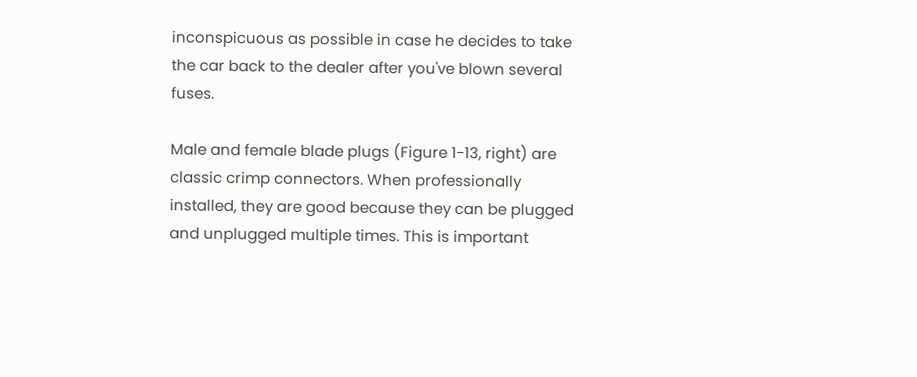inconspicuous as possible in case he decides to take the car back to the dealer after you've blown several fuses.

Male and female blade plugs (Figure 1-13, right) are classic crimp connectors. When professionally installed, they are good because they can be plugged and unplugged multiple times. This is important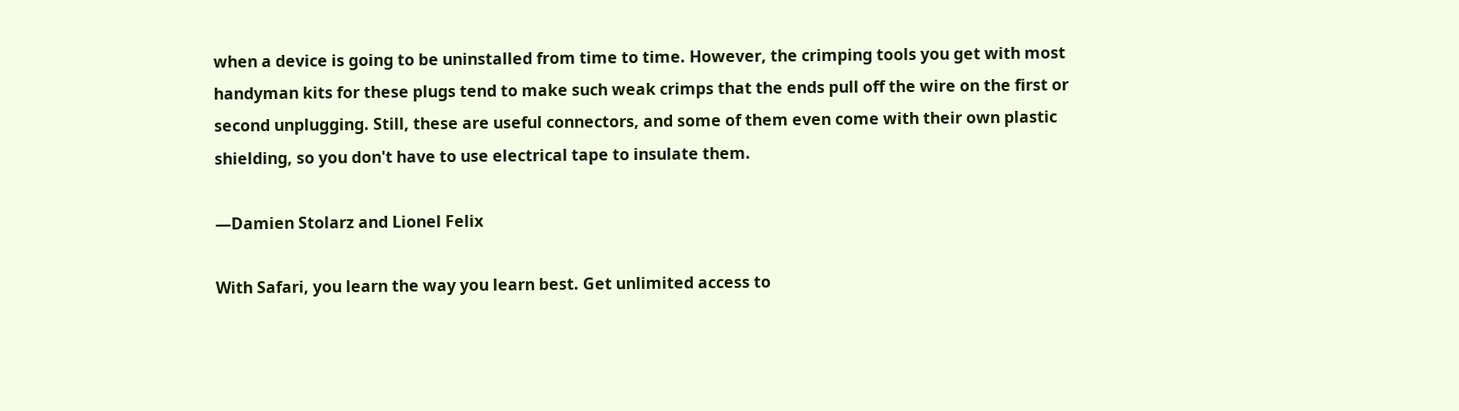when a device is going to be uninstalled from time to time. However, the crimping tools you get with most handyman kits for these plugs tend to make such weak crimps that the ends pull off the wire on the first or second unplugging. Still, these are useful connectors, and some of them even come with their own plastic shielding, so you don't have to use electrical tape to insulate them.

—Damien Stolarz and Lionel Felix

With Safari, you learn the way you learn best. Get unlimited access to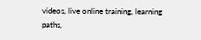videos, live online training, learning paths,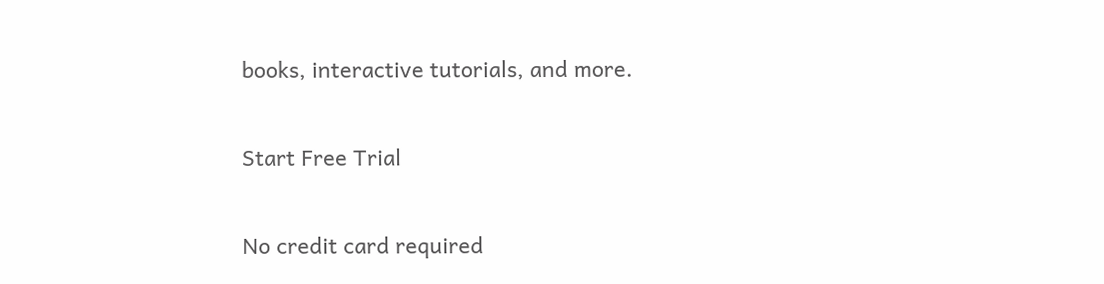books, interactive tutorials, and more.

Start Free Trial

No credit card required